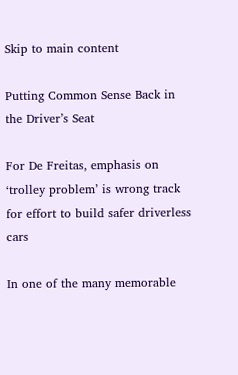Skip to main content

Putting Common Sense Back in the Driver’s Seat

For De Freitas, emphasis on ‘trolley problem’ is wrong track for effort to build safer driverless cars

In one of the many memorable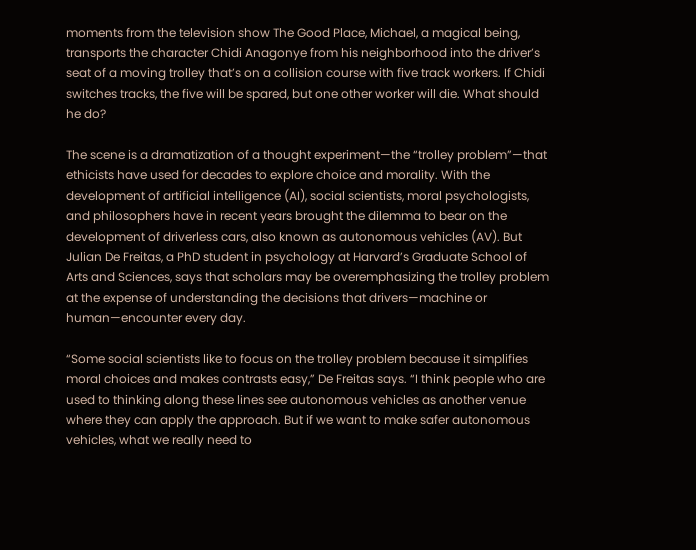moments from the television show The Good Place, Michael, a magical being, transports the character Chidi Anagonye from his neighborhood into the driver’s seat of a moving trolley that’s on a collision course with five track workers. If Chidi switches tracks, the five will be spared, but one other worker will die. What should he do?

The scene is a dramatization of a thought experiment—the “trolley problem”—that ethicists have used for decades to explore choice and morality. With the development of artificial intelligence (AI), social scientists, moral psychologists, and philosophers have in recent years brought the dilemma to bear on the development of driverless cars, also known as autonomous vehicles (AV). But Julian De Freitas, a PhD student in psychology at Harvard’s Graduate School of Arts and Sciences, says that scholars may be overemphasizing the trolley problem at the expense of understanding the decisions that drivers—machine or human—encounter every day.

“Some social scientists like to focus on the trolley problem because it simplifies moral choices and makes contrasts easy,” De Freitas says. “I think people who are used to thinking along these lines see autonomous vehicles as another venue where they can apply the approach. But if we want to make safer autonomous vehicles, what we really need to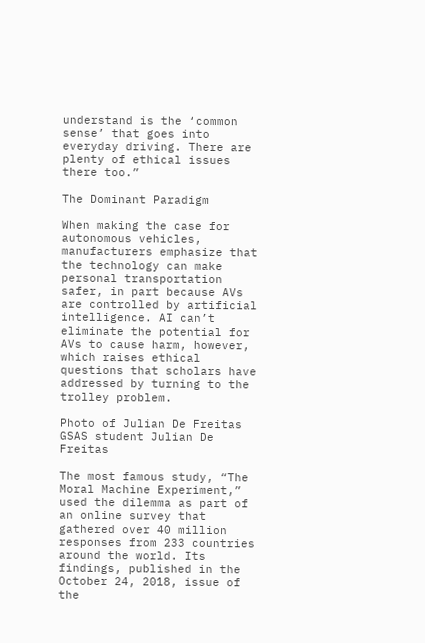understand is the ‘common sense’ that goes into everyday driving. There are plenty of ethical issues there too.”

The Dominant Paradigm

When making the case for autonomous vehicles, manufacturers emphasize that the technology can make personal transportation safer, in part because AVs are controlled by artificial intelligence. AI can’t eliminate the potential for AVs to cause harm, however, which raises ethical questions that scholars have addressed by turning to the trolley problem.

Photo of Julian De Freitas
GSAS student Julian De Freitas

The most famous study, “The Moral Machine Experiment,” used the dilemma as part of an online survey that gathered over 40 million responses from 233 countries around the world. Its findings, published in the October 24, 2018, issue of the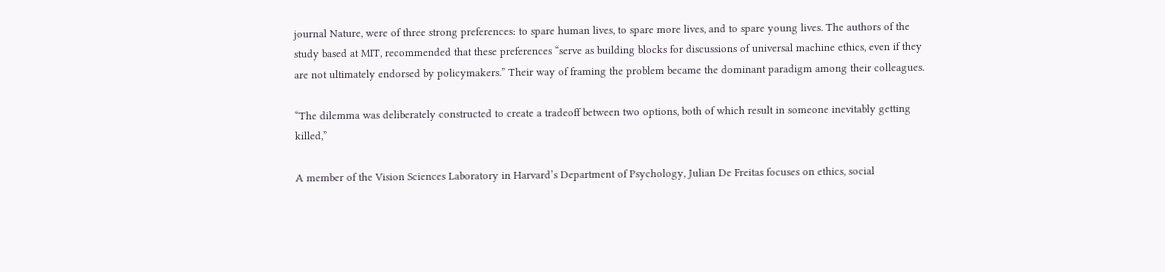journal Nature, were of three strong preferences: to spare human lives, to spare more lives, and to spare young lives. The authors of the study based at MIT, recommended that these preferences “serve as building blocks for discussions of universal machine ethics, even if they are not ultimately endorsed by policymakers.” Their way of framing the problem became the dominant paradigm among their colleagues.

“The dilemma was deliberately constructed to create a tradeoff between two options, both of which result in someone inevitably getting killed,”

A member of the Vision Sciences Laboratory in Harvard’s Department of Psychology, Julian De Freitas focuses on ethics, social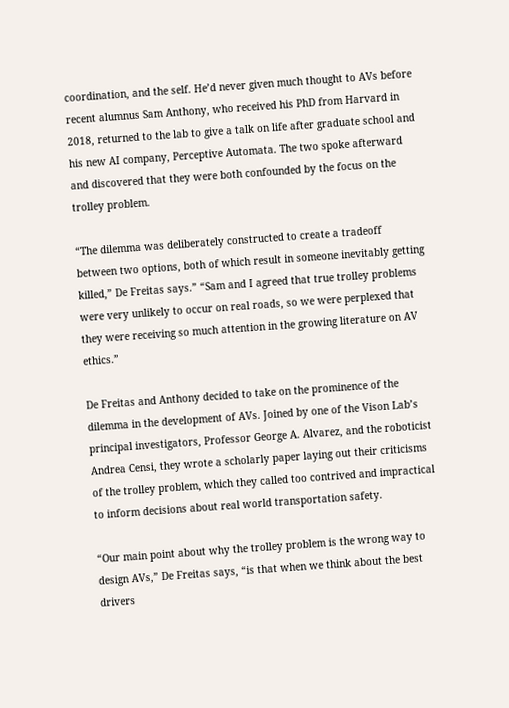coordination, and the self. He’d never given much thought to AVs before recent alumnus Sam Anthony, who received his PhD from Harvard in 2018, returned to the lab to give a talk on life after graduate school and his new AI company, Perceptive Automata. The two spoke afterward and discovered that they were both confounded by the focus on the trolley problem.

“The dilemma was deliberately constructed to create a tradeoff between two options, both of which result in someone inevitably getting killed,” De Freitas says.” “Sam and I agreed that true trolley problems were very unlikely to occur on real roads, so we were perplexed that they were receiving so much attention in the growing literature on AV ethics.”

De Freitas and Anthony decided to take on the prominence of the dilemma in the development of AVs. Joined by one of the Vison Lab’s principal investigators, Professor George A. Alvarez, and the roboticist Andrea Censi, they wrote a scholarly paper laying out their criticisms of the trolley problem, which they called too contrived and impractical to inform decisions about real world transportation safety.

“Our main point about why the trolley problem is the wrong way to design AVs,” De Freitas says, “is that when we think about the best drivers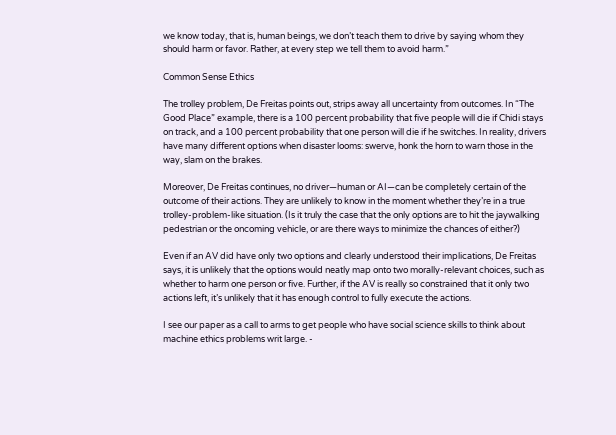we know today, that is, human beings, we don’t teach them to drive by saying whom they should harm or favor. Rather, at every step we tell them to avoid harm.”

Common Sense Ethics

The trolley problem, De Freitas points out, strips away all uncertainty from outcomes. In “The Good Place” example, there is a 100 percent probability that five people will die if Chidi stays on track, and a 100 percent probability that one person will die if he switches. In reality, drivers have many different options when disaster looms: swerve, honk the horn to warn those in the way, slam on the brakes.

Moreover, De Freitas continues, no driver—human or AI—can be completely certain of the outcome of their actions. They are unlikely to know in the moment whether they’re in a true trolley-problem-like situation. (Is it truly the case that the only options are to hit the jaywalking pedestrian or the oncoming vehicle, or are there ways to minimize the chances of either?)

Even if an AV did have only two options and clearly understood their implications, De Freitas says, it is unlikely that the options would neatly map onto two morally-relevant choices, such as whether to harm one person or five. Further, if the AV is really so constrained that it only two actions left, it’s unlikely that it has enough control to fully execute the actions.

I see our paper as a call to arms to get people who have social science skills to think about machine ethics problems writ large. -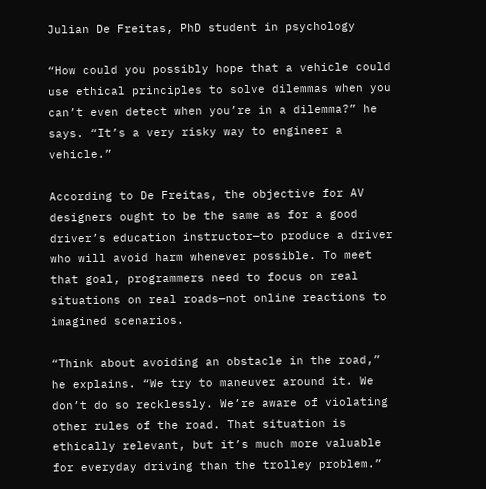Julian De Freitas, PhD student in psychology

“How could you possibly hope that a vehicle could use ethical principles to solve dilemmas when you can’t even detect when you’re in a dilemma?” he says. “It’s a very risky way to engineer a vehicle.”

According to De Freitas, the objective for AV designers ought to be the same as for a good driver’s education instructor—to produce a driver who will avoid harm whenever possible. To meet that goal, programmers need to focus on real situations on real roads—not online reactions to imagined scenarios.

“Think about avoiding an obstacle in the road,” he explains. “We try to maneuver around it. We don’t do so recklessly. We’re aware of violating other rules of the road. That situation is ethically relevant, but it’s much more valuable for everyday driving than the trolley problem.”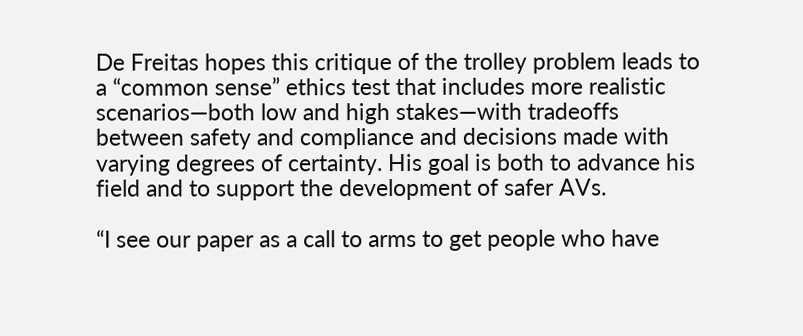De Freitas hopes this critique of the trolley problem leads to a “common sense” ethics test that includes more realistic scenarios—both low and high stakes—with tradeoffs between safety and compliance and decisions made with varying degrees of certainty. His goal is both to advance his field and to support the development of safer AVs.

“I see our paper as a call to arms to get people who have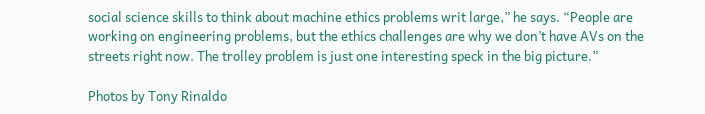social science skills to think about machine ethics problems writ large,” he says. “People are working on engineering problems, but the ethics challenges are why we don’t have AVs on the streets right now. The trolley problem is just one interesting speck in the big picture.”

Photos by Tony Rinaldo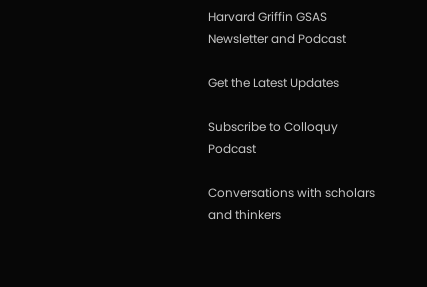Harvard Griffin GSAS Newsletter and Podcast

Get the Latest Updates

Subscribe to Colloquy Podcast

Conversations with scholars and thinkers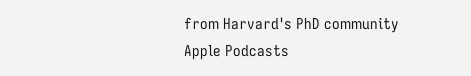from Harvard's PhD community
Apple Podcasts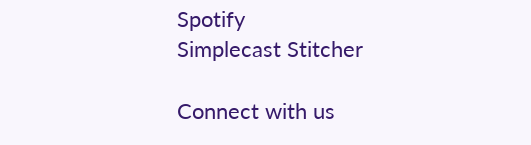Spotify
Simplecast Stitcher

Connect with us